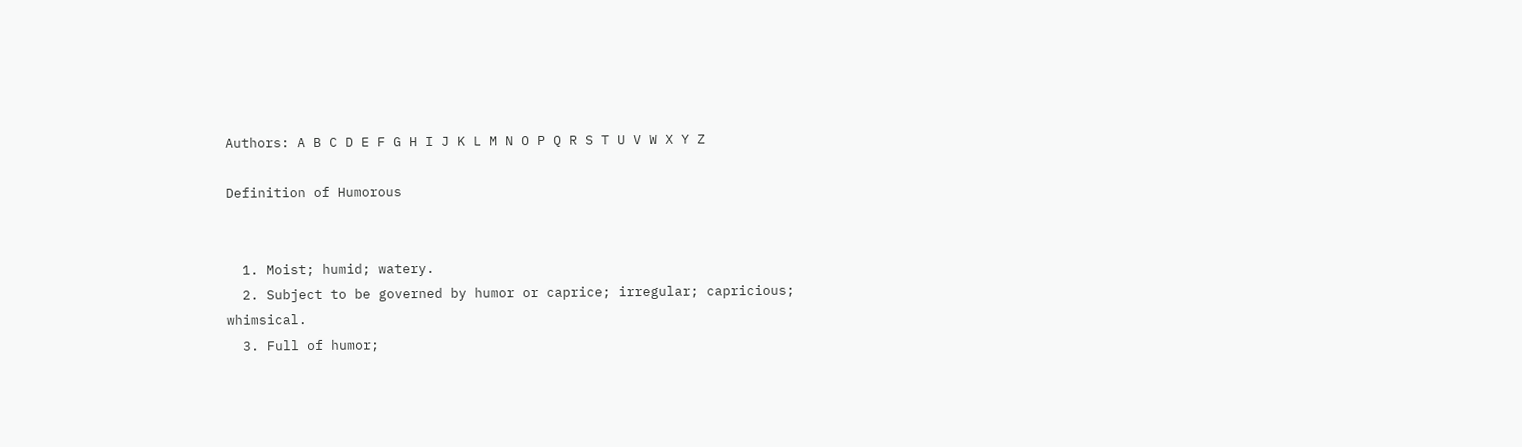Authors: A B C D E F G H I J K L M N O P Q R S T U V W X Y Z

Definition of Humorous


  1. Moist; humid; watery.
  2. Subject to be governed by humor or caprice; irregular; capricious; whimsical.
  3. Full of humor;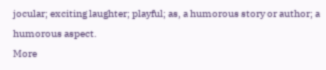jocular; exciting laughter; playful; as, a humorous story or author; a humorous aspect.
More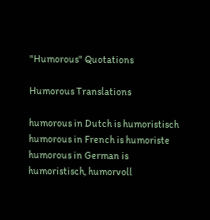"Humorous" Quotations

Humorous Translations

humorous in Dutch is humoristisch
humorous in French is humoriste
humorous in German is humoristisch, humorvoll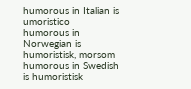humorous in Italian is umoristico
humorous in Norwegian is humoristisk, morsom
humorous in Swedish is humoristisk